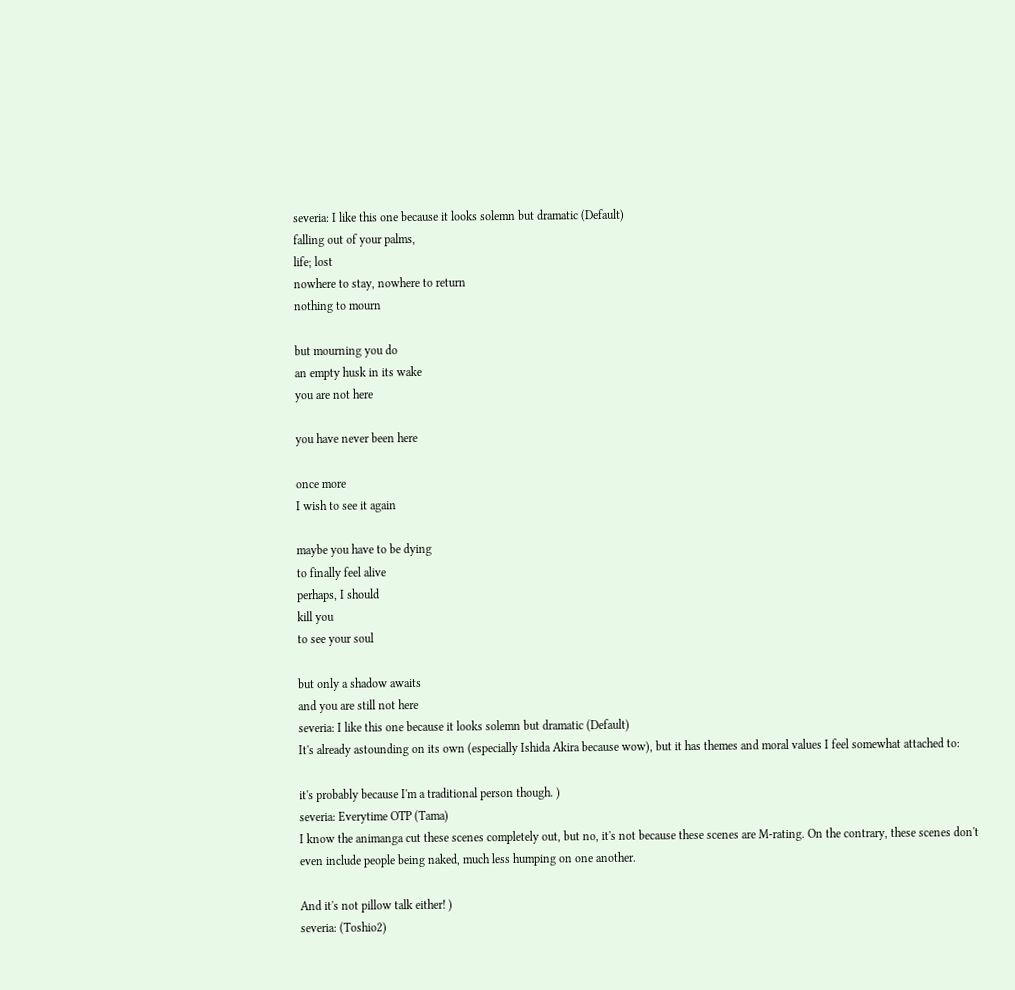severia: I like this one because it looks solemn but dramatic (Default)
falling out of your palms,
life; lost
nowhere to stay, nowhere to return
nothing to mourn

but mourning you do
an empty husk in its wake
you are not here

you have never been here

once more
I wish to see it again

maybe you have to be dying
to finally feel alive
perhaps, I should
kill you
to see your soul

but only a shadow awaits
and you are still not here
severia: I like this one because it looks solemn but dramatic (Default)
It's already astounding on its own (especially Ishida Akira because wow), but it has themes and moral values I feel somewhat attached to:

it's probably because I'm a traditional person though. )
severia: Everytime OTP (Tama)
I know the animanga cut these scenes completely out, but no, it's not because these scenes are M-rating. On the contrary, these scenes don't even include people being naked, much less humping on one another.

And it's not pillow talk either! )
severia: (Toshio2)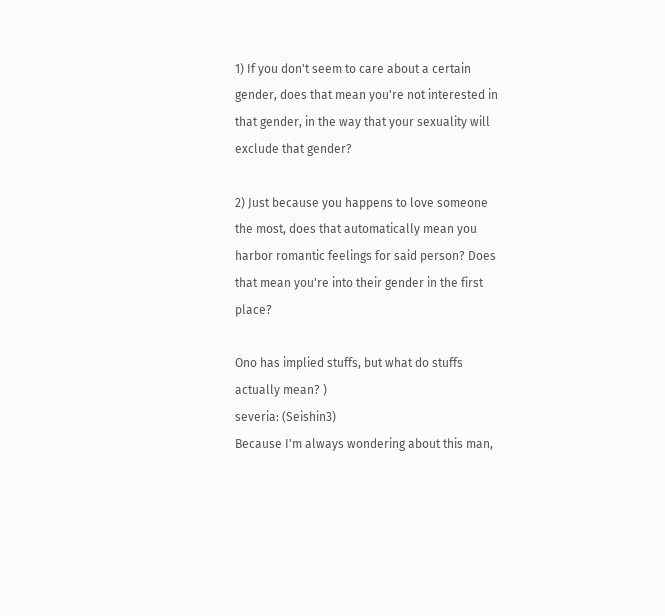1) If you don't seem to care about a certain gender, does that mean you're not interested in that gender, in the way that your sexuality will exclude that gender?

2) Just because you happens to love someone the most, does that automatically mean you harbor romantic feelings for said person? Does that mean you're into their gender in the first place?

Ono has implied stuffs, but what do stuffs actually mean? )
severia: (Seishin3)
Because I'm always wondering about this man,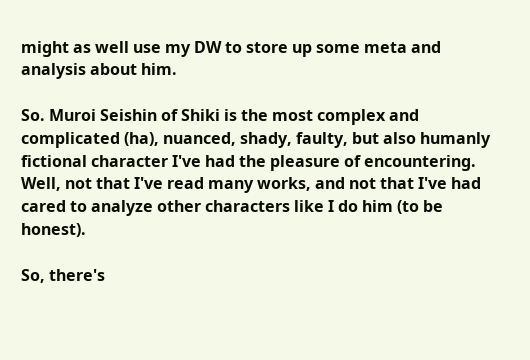might as well use my DW to store up some meta and analysis about him.

So. Muroi Seishin of Shiki is the most complex and complicated (ha), nuanced, shady, faulty, but also humanly fictional character I've had the pleasure of encountering. Well, not that I've read many works, and not that I've had cared to analyze other characters like I do him (to be honest).

So, there's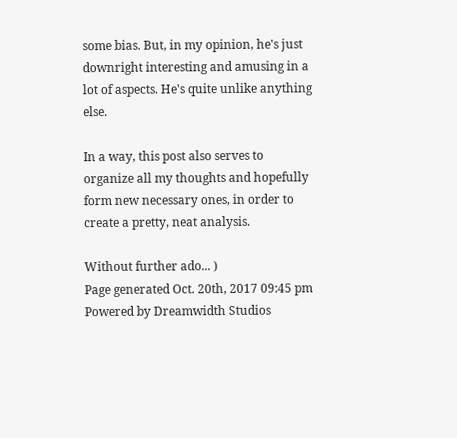some bias. But, in my opinion, he's just downright interesting and amusing in a lot of aspects. He's quite unlike anything else.

In a way, this post also serves to organize all my thoughts and hopefully form new necessary ones, in order to create a pretty, neat analysis.

Without further ado... )
Page generated Oct. 20th, 2017 09:45 pm
Powered by Dreamwidth Studios